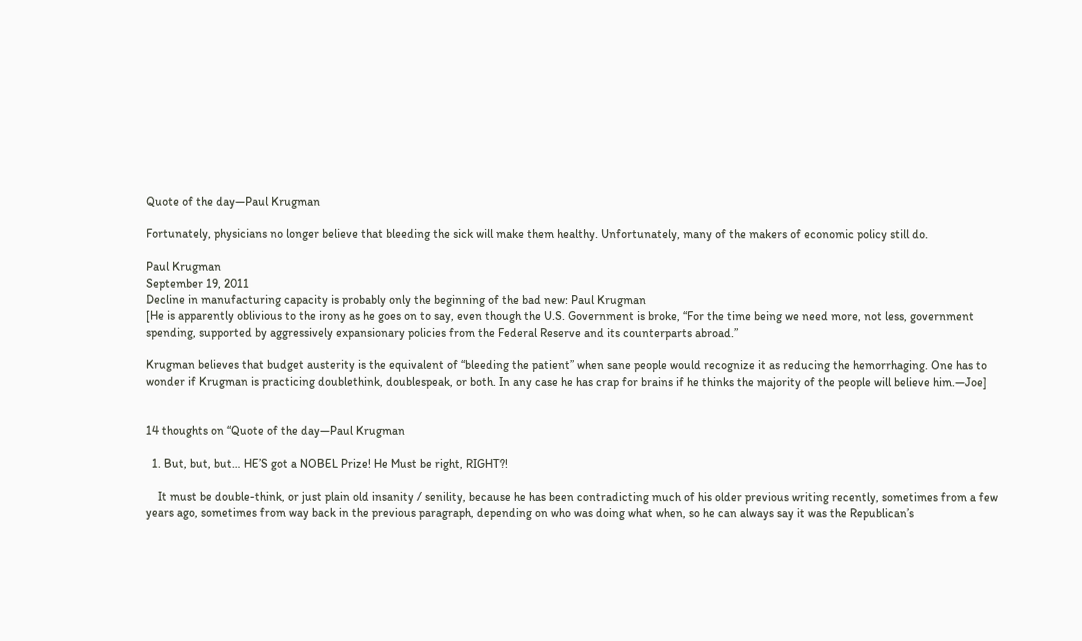Quote of the day—Paul Krugman

Fortunately, physicians no longer believe that bleeding the sick will make them healthy. Unfortunately, many of the makers of economic policy still do.

Paul Krugman
September 19, 2011
Decline in manufacturing capacity is probably only the beginning of the bad new: Paul Krugman
[He is apparently oblivious to the irony as he goes on to say, even though the U.S. Government is broke, “For the time being we need more, not less, government spending, supported by aggressively expansionary policies from the Federal Reserve and its counterparts abroad.”

Krugman believes that budget austerity is the equivalent of “bleeding the patient” when sane people would recognize it as reducing the hemorrhaging. One has to wonder if Krugman is practicing doublethink, doublespeak, or both. In any case he has crap for brains if he thinks the majority of the people will believe him.—Joe]


14 thoughts on “Quote of the day—Paul Krugman

  1. But, but, but… HE’S got a NOBEL Prize! He Must be right, RIGHT?!

    It must be double-think, or just plain old insanity / senility, because he has been contradicting much of his older previous writing recently, sometimes from a few years ago, sometimes from way back in the previous paragraph, depending on who was doing what when, so he can always say it was the Republican’s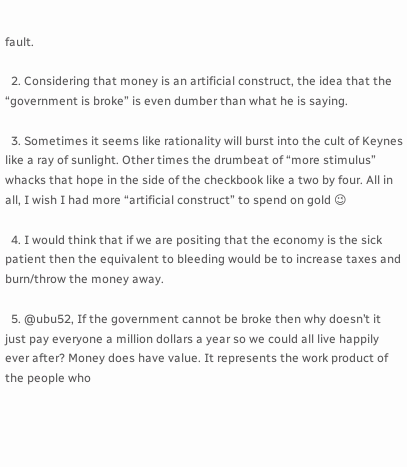fault.

  2. Considering that money is an artificial construct, the idea that the “government is broke” is even dumber than what he is saying.

  3. Sometimes it seems like rationality will burst into the cult of Keynes like a ray of sunlight. Other times the drumbeat of “more stimulus” whacks that hope in the side of the checkbook like a two by four. All in all, I wish I had more “artificial construct” to spend on gold 😉

  4. I would think that if we are positing that the economy is the sick patient then the equivalent to bleeding would be to increase taxes and burn/throw the money away.

  5. @ubu52, If the government cannot be broke then why doesn’t it just pay everyone a million dollars a year so we could all live happily ever after? Money does have value. It represents the work product of the people who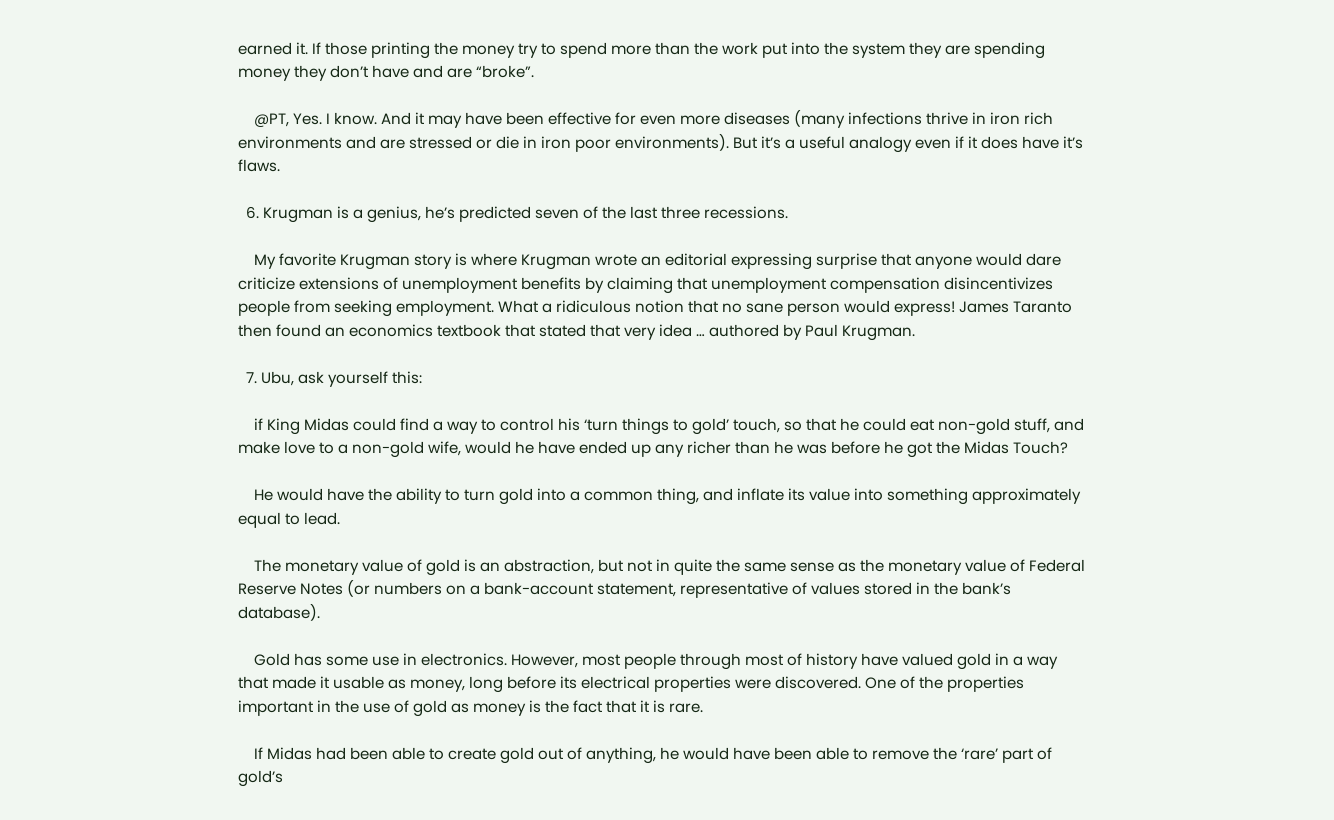earned it. If those printing the money try to spend more than the work put into the system they are spending money they don’t have and are “broke”.

    @PT, Yes. I know. And it may have been effective for even more diseases (many infections thrive in iron rich environments and are stressed or die in iron poor environments). But it’s a useful analogy even if it does have it’s flaws.

  6. Krugman is a genius, he’s predicted seven of the last three recessions.

    My favorite Krugman story is where Krugman wrote an editorial expressing surprise that anyone would dare criticize extensions of unemployment benefits by claiming that unemployment compensation disincentivizes people from seeking employment. What a ridiculous notion that no sane person would express! James Taranto then found an economics textbook that stated that very idea … authored by Paul Krugman.

  7. Ubu, ask yourself this:

    if King Midas could find a way to control his ‘turn things to gold’ touch, so that he could eat non-gold stuff, and make love to a non-gold wife, would he have ended up any richer than he was before he got the Midas Touch?

    He would have the ability to turn gold into a common thing, and inflate its value into something approximately equal to lead.

    The monetary value of gold is an abstraction, but not in quite the same sense as the monetary value of Federal Reserve Notes (or numbers on a bank-account statement, representative of values stored in the bank’s database).

    Gold has some use in electronics. However, most people through most of history have valued gold in a way that made it usable as money, long before its electrical properties were discovered. One of the properties important in the use of gold as money is the fact that it is rare.

    If Midas had been able to create gold out of anything, he would have been able to remove the ‘rare’ part of gold’s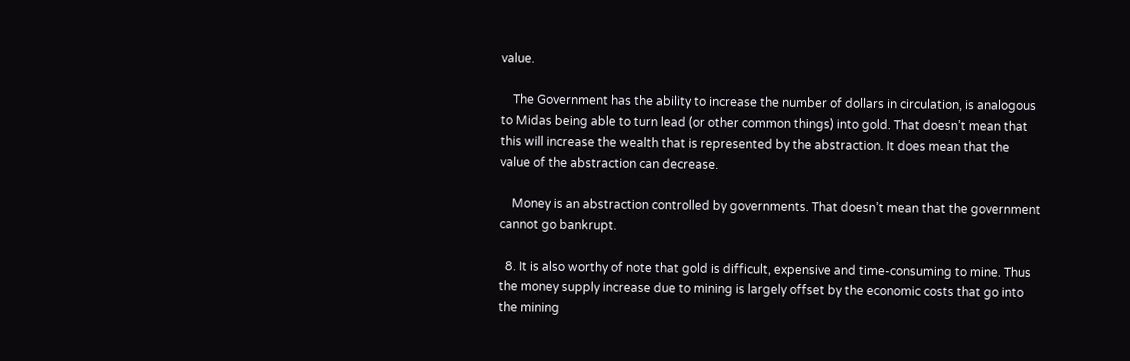value.

    The Government has the ability to increase the number of dollars in circulation, is analogous to Midas being able to turn lead (or other common things) into gold. That doesn’t mean that this will increase the wealth that is represented by the abstraction. It does mean that the value of the abstraction can decrease.

    Money is an abstraction controlled by governments. That doesn’t mean that the government cannot go bankrupt.

  8. It is also worthy of note that gold is difficult, expensive and time-consuming to mine. Thus the money supply increase due to mining is largely offset by the economic costs that go into the mining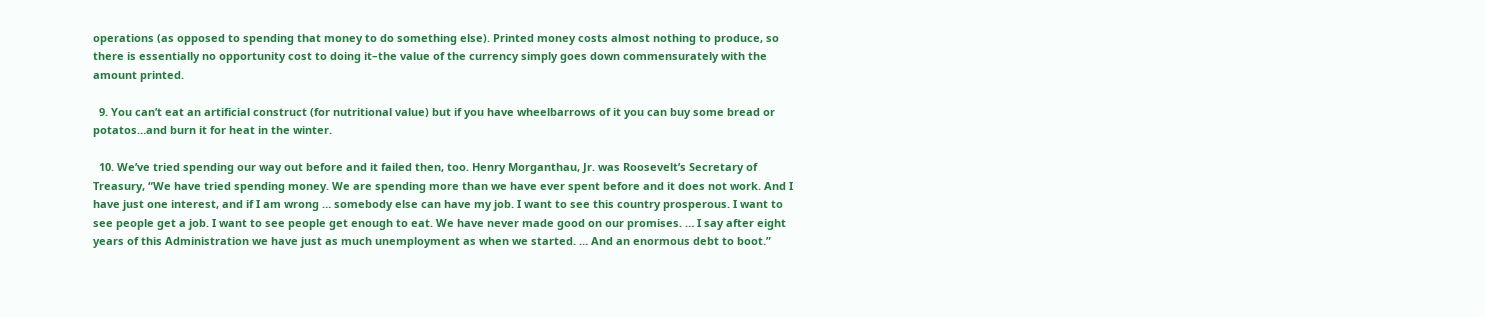operations (as opposed to spending that money to do something else). Printed money costs almost nothing to produce, so there is essentially no opportunity cost to doing it–the value of the currency simply goes down commensurately with the amount printed.

  9. You can’t eat an artificial construct (for nutritional value) but if you have wheelbarrows of it you can buy some bread or potatos…and burn it for heat in the winter.

  10. We’ve tried spending our way out before and it failed then, too. Henry Morganthau, Jr. was Roosevelt’s Secretary of Treasury, “We have tried spending money. We are spending more than we have ever spent before and it does not work. And I have just one interest, and if I am wrong … somebody else can have my job. I want to see this country prosperous. I want to see people get a job. I want to see people get enough to eat. We have never made good on our promises. … I say after eight years of this Administration we have just as much unemployment as when we started. … And an enormous debt to boot.”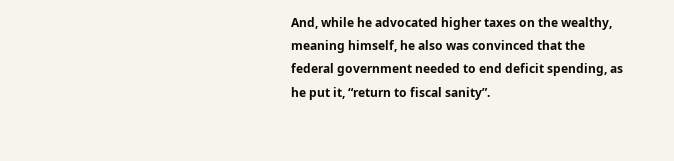And, while he advocated higher taxes on the wealthy, meaning himself, he also was convinced that the federal government needed to end deficit spending, as he put it, “return to fiscal sanity”.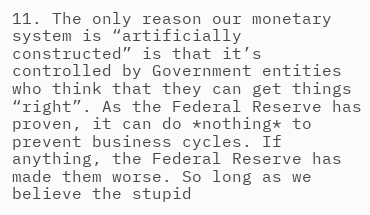11. The only reason our monetary system is “artificially constructed” is that it’s controlled by Government entities who think that they can get things “right”. As the Federal Reserve has proven, it can do *nothing* to prevent business cycles. If anything, the Federal Reserve has made them worse. So long as we believe the stupid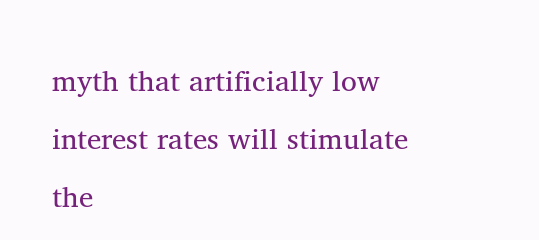myth that artificially low interest rates will stimulate the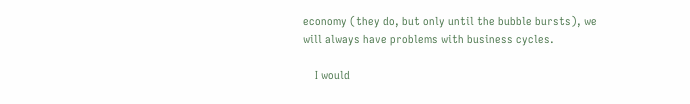economy (they do, but only until the bubble bursts), we will always have problems with business cycles.

    I would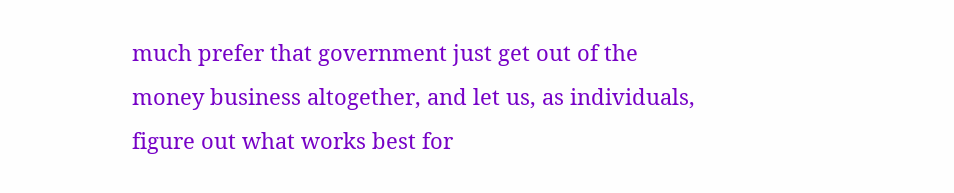much prefer that government just get out of the money business altogether, and let us, as individuals, figure out what works best for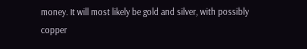money. It will most likely be gold and silver, with possibly copper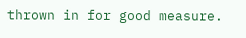thrown in for good measure.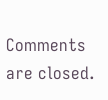Comments are closed.